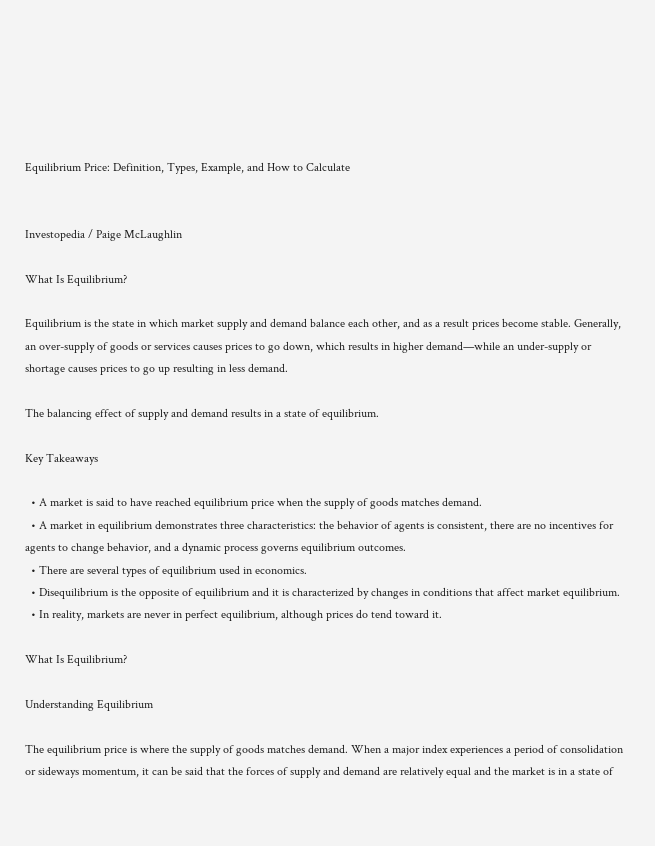Equilibrium Price: Definition, Types, Example, and How to Calculate


Investopedia / Paige McLaughlin

What Is Equilibrium?

Equilibrium is the state in which market supply and demand balance each other, and as a result prices become stable. Generally, an over-supply of goods or services causes prices to go down, which results in higher demand—while an under-supply or shortage causes prices to go up resulting in less demand.

The balancing effect of supply and demand results in a state of equilibrium.

Key Takeaways

  • A market is said to have reached equilibrium price when the supply of goods matches demand.
  • A market in equilibrium demonstrates three characteristics: the behavior of agents is consistent, there are no incentives for agents to change behavior, and a dynamic process governs equilibrium outcomes.
  • There are several types of equilibrium used in economics.
  • Disequilibrium is the opposite of equilibrium and it is characterized by changes in conditions that affect market equilibrium.
  • In reality, markets are never in perfect equilibrium, although prices do tend toward it.

What Is Equilibrium?

Understanding Equilibrium

The equilibrium price is where the supply of goods matches demand. When a major index experiences a period of consolidation or sideways momentum, it can be said that the forces of supply and demand are relatively equal and the market is in a state of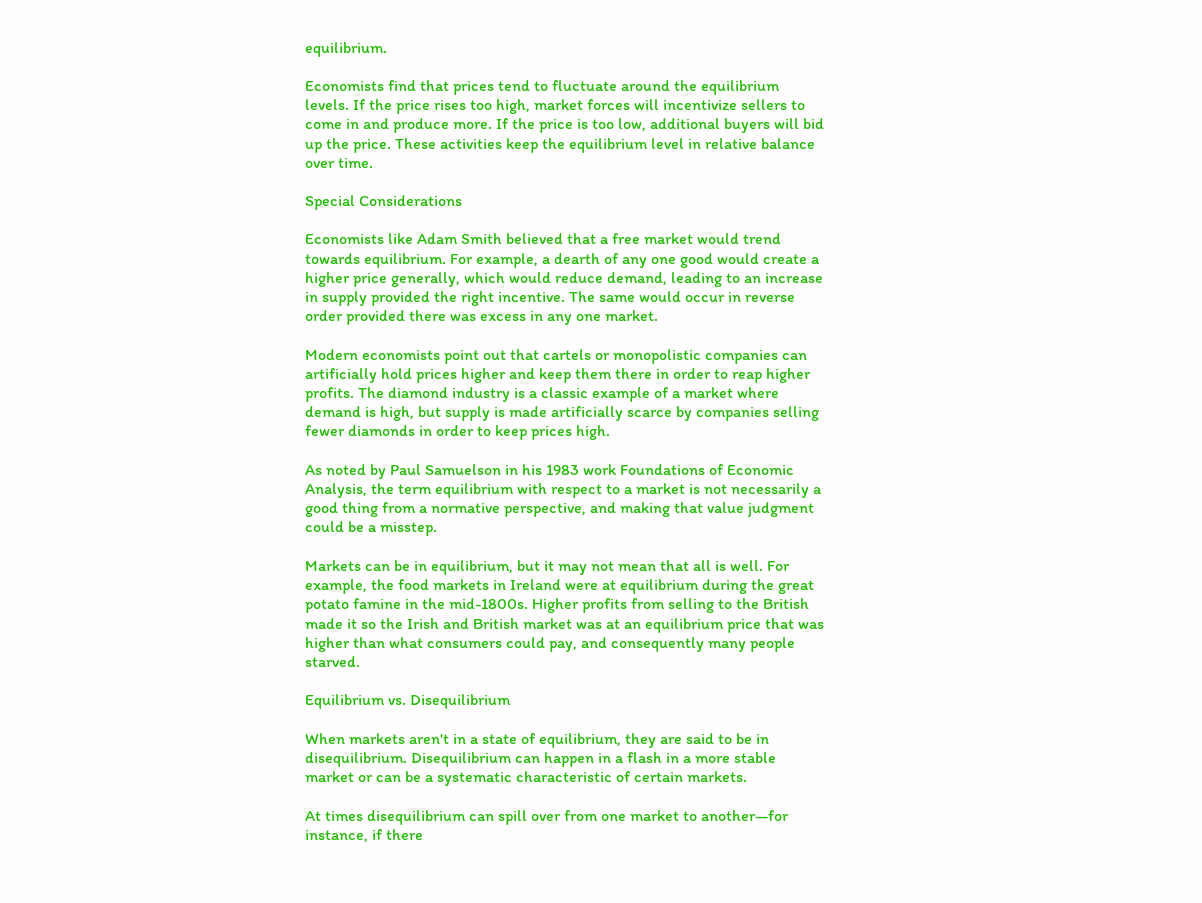equilibrium.

Economists find that prices tend to fluctuate around the equilibrium levels. If the price rises too high, market forces will incentivize sellers to come in and produce more. If the price is too low, additional buyers will bid up the price. These activities keep the equilibrium level in relative balance over time.

Special Considerations

Economists like Adam Smith believed that a free market would trend towards equilibrium. For example, a dearth of any one good would create a higher price generally, which would reduce demand, leading to an increase in supply provided the right incentive. The same would occur in reverse order provided there was excess in any one market.

Modern economists point out that cartels or monopolistic companies can artificially hold prices higher and keep them there in order to reap higher profits. The diamond industry is a classic example of a market where demand is high, but supply is made artificially scarce by companies selling fewer diamonds in order to keep prices high.

As noted by Paul Samuelson in his 1983 work Foundations of Economic Analysis, the term equilibrium with respect to a market is not necessarily a good thing from a normative perspective, and making that value judgment could be a misstep.

Markets can be in equilibrium, but it may not mean that all is well. For example, the food markets in Ireland were at equilibrium during the great potato famine in the mid-1800s. Higher profits from selling to the British made it so the Irish and British market was at an equilibrium price that was higher than what consumers could pay, and consequently many people starved.

Equilibrium vs. Disequilibrium

When markets aren't in a state of equilibrium, they are said to be in disequilibrium. Disequilibrium can happen in a flash in a more stable market or can be a systematic characteristic of certain markets.

At times disequilibrium can spill over from one market to another—for instance, if there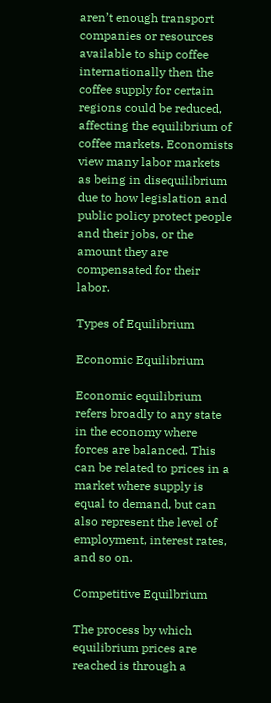aren’t enough transport companies or resources available to ship coffee internationally then the coffee supply for certain regions could be reduced, affecting the equilibrium of coffee markets. Economists view many labor markets as being in disequilibrium due to how legislation and public policy protect people and their jobs, or the amount they are compensated for their labor.

Types of Equilibrium

Economic Equilibrium

Economic equilibrium refers broadly to any state in the economy where forces are balanced. This can be related to prices in a market where supply is equal to demand, but can also represent the level of employment, interest rates, and so on.

Competitive Equilbrium

The process by which equilibrium prices are reached is through a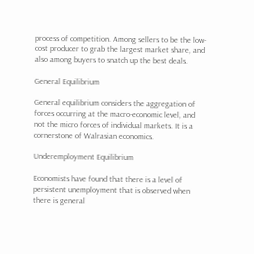process of competition. Among sellers to be the low-cost producer to grab the largest market share, and also among buyers to snatch up the best deals.

General Equilibrium

General equilibrium considers the aggregation of forces occurring at the macro-economic level, and not the micro forces of individual markets. It is a cornerstone of Walrasian economics.

Underemployment Equilibrium

Economists have found that there is a level of persistent unemployment that is observed when there is general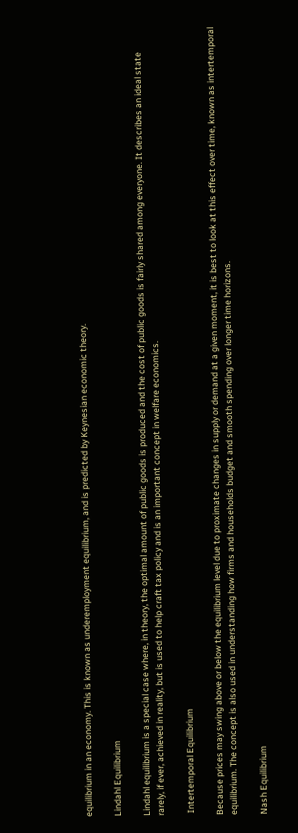equilibrium in an economy. This is known as underemployment equilibrium, and is predicted by Keynesian economic theory.

Lindahl Equilibrium

Lindahl equilibrium is a special case where, in theory, the optimal amount of public goods is produced and the cost of public goods is fairly shared among everyone. It describes an ideal state rarely, if ever, achieved in reality, but is used to help craft tax policy and is an important concept in welfare economics.

 Intertemporal Equilibrium

Because prices may swing above or below the equilibrium level due to proximate changes in supply or demand at a given moment, it is best to look at this effect over time, known as intertemporal equilibrium. The concept is also used in understanding how firms and households budget and smooth spending over longer time horizons.

Nash Equilibrium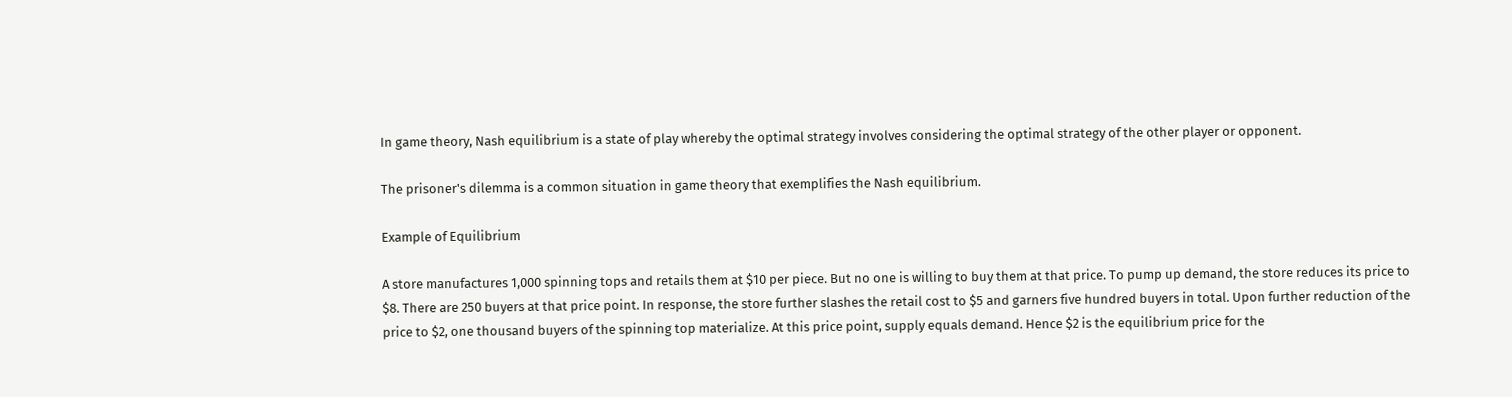In game theory, Nash equilibrium is a state of play whereby the optimal strategy involves considering the optimal strategy of the other player or opponent.

The prisoner's dilemma is a common situation in game theory that exemplifies the Nash equilibrium.

Example of Equilibrium

A store manufactures 1,000 spinning tops and retails them at $10 per piece. But no one is willing to buy them at that price. To pump up demand, the store reduces its price to $8. There are 250 buyers at that price point. In response, the store further slashes the retail cost to $5 and garners five hundred buyers in total. Upon further reduction of the price to $2, one thousand buyers of the spinning top materialize. At this price point, supply equals demand. Hence $2 is the equilibrium price for the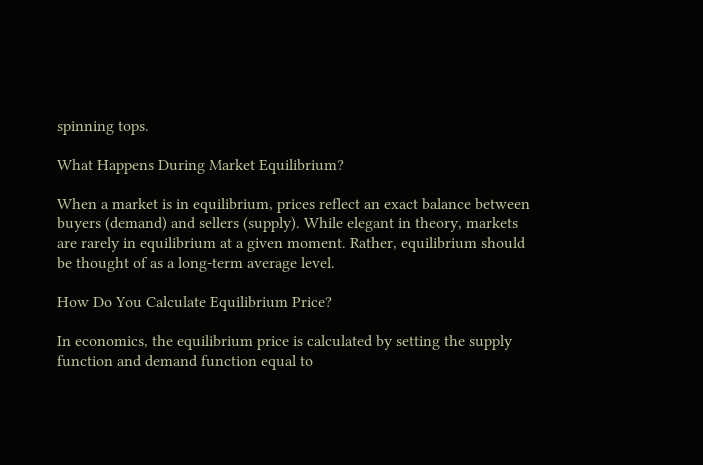spinning tops.

What Happens During Market Equilibrium?

When a market is in equilibrium, prices reflect an exact balance between buyers (demand) and sellers (supply). While elegant in theory, markets are rarely in equilibrium at a given moment. Rather, equilibrium should be thought of as a long-term average level.

How Do You Calculate Equilibrium Price?

In economics, the equilibrium price is calculated by setting the supply function and demand function equal to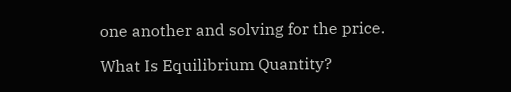one another and solving for the price.

What Is Equilibrium Quantity?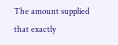The amount supplied that exactly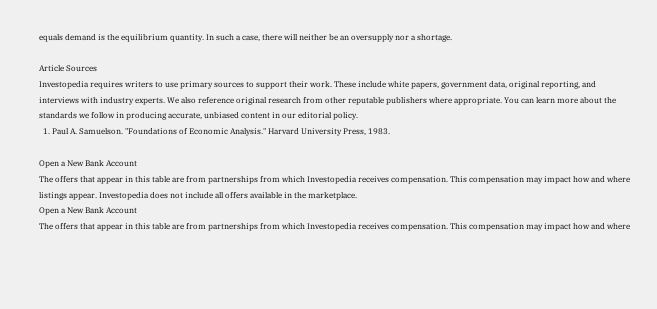equals demand is the equilibrium quantity. In such a case, there will neither be an oversupply nor a shortage.

Article Sources
Investopedia requires writers to use primary sources to support their work. These include white papers, government data, original reporting, and interviews with industry experts. We also reference original research from other reputable publishers where appropriate. You can learn more about the standards we follow in producing accurate, unbiased content in our editorial policy.
  1. Paul A. Samuelson. "Foundations of Economic Analysis." Harvard University Press, 1983.

Open a New Bank Account
The offers that appear in this table are from partnerships from which Investopedia receives compensation. This compensation may impact how and where listings appear. Investopedia does not include all offers available in the marketplace.
Open a New Bank Account
The offers that appear in this table are from partnerships from which Investopedia receives compensation. This compensation may impact how and where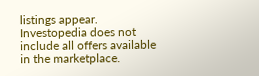listings appear. Investopedia does not include all offers available in the marketplace.